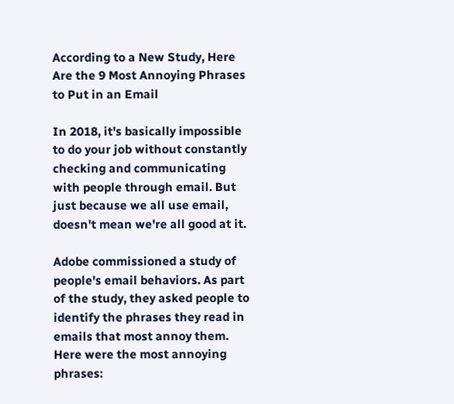According to a New Study, Here Are the 9 Most Annoying Phrases to Put in an Email

In 2018, it's basically impossible to do your job without constantly checking and communicating with people through email. But just because we all use email, doesn't mean we're all good at it.

Adobe commissioned a study of people's email behaviors. As part of the study, they asked people to identify the phrases they read in emails that most annoy them. Here were the most annoying phrases: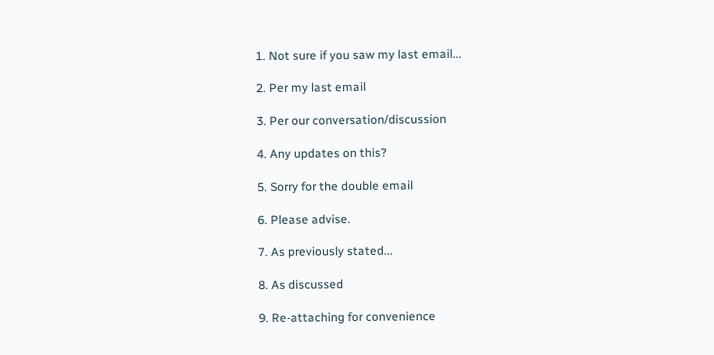1. Not sure if you saw my last email...

2. Per my last email

3. Per our conversation/discussion

4. Any updates on this?

5. Sorry for the double email

6. Please advise.

7. As previously stated...

8. As discussed

9. Re-attaching for convenience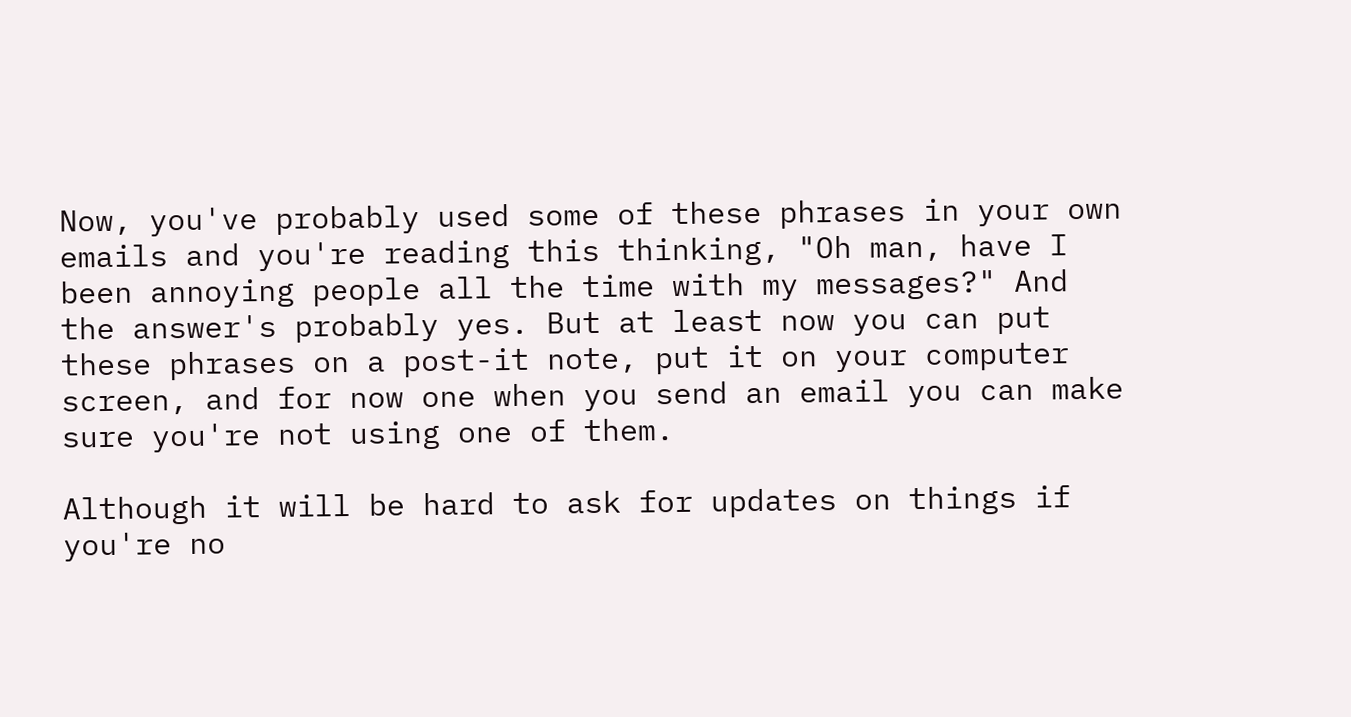Now, you've probably used some of these phrases in your own emails and you're reading this thinking, "Oh man, have I been annoying people all the time with my messages?" And the answer's probably yes. But at least now you can put these phrases on a post-it note, put it on your computer screen, and for now one when you send an email you can make sure you're not using one of them.

Although it will be hard to ask for updates on things if you're no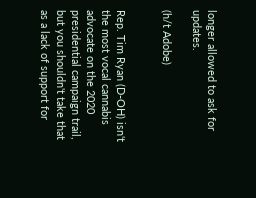longer allowed to ask for updates.

(h/t Adobe)


Rep. Tim Ryan (D-OH) isn't the most vocal cannabis advocate on the 2020 presidential campaign trail, but you shouldn't take that as a lack of support for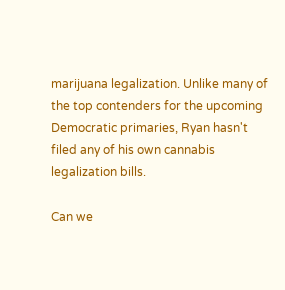marijuana legalization. Unlike many of the top contenders for the upcoming Democratic primaries, Ryan hasn't filed any of his own cannabis legalization bills.

Can we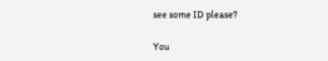see some ID please?

You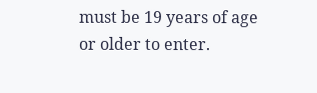must be 19 years of age or older to enter.